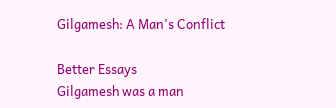Gilgamesh: A Man's Conflict

Better Essays
Gilgamesh was a man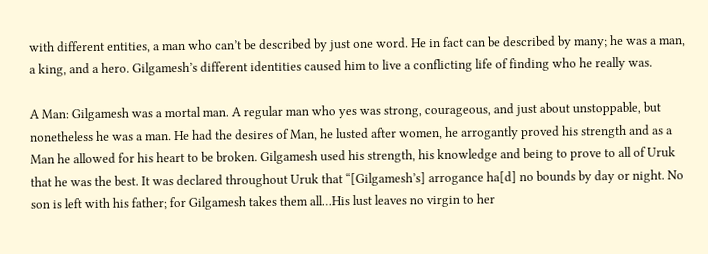with different entities, a man who can’t be described by just one word. He in fact can be described by many; he was a man, a king, and a hero. Gilgamesh’s different identities caused him to live a conflicting life of finding who he really was.

A Man: Gilgamesh was a mortal man. A regular man who yes was strong, courageous, and just about unstoppable, but nonetheless he was a man. He had the desires of Man, he lusted after women, he arrogantly proved his strength and as a Man he allowed for his heart to be broken. Gilgamesh used his strength, his knowledge and being to prove to all of Uruk that he was the best. It was declared throughout Uruk that “[Gilgamesh’s] arrogance ha[d] no bounds by day or night. No son is left with his father; for Gilgamesh takes them all…His lust leaves no virgin to her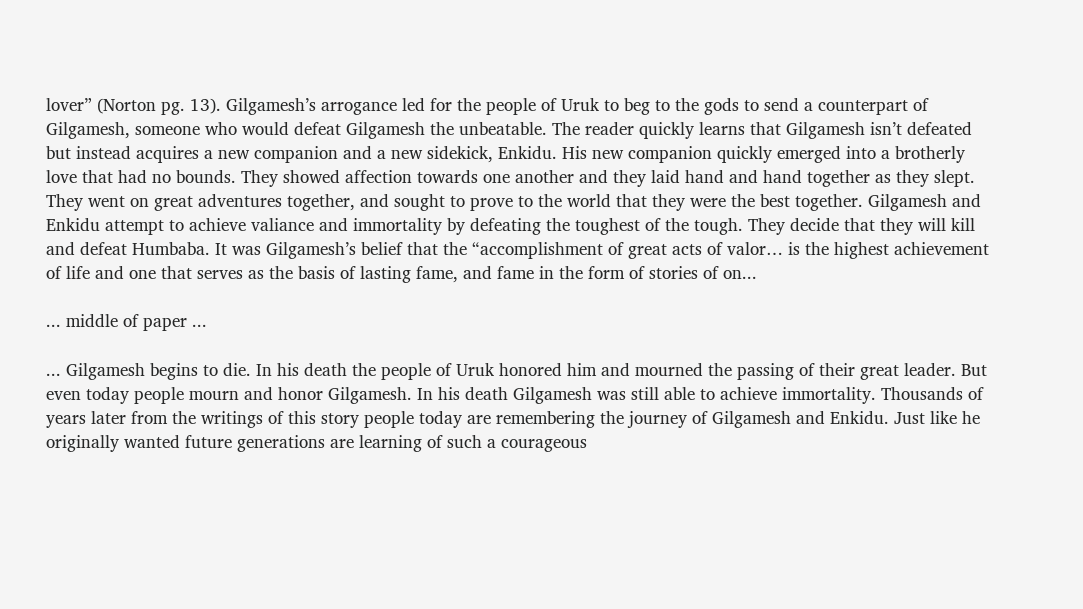lover” (Norton pg. 13). Gilgamesh’s arrogance led for the people of Uruk to beg to the gods to send a counterpart of Gilgamesh, someone who would defeat Gilgamesh the unbeatable. The reader quickly learns that Gilgamesh isn’t defeated but instead acquires a new companion and a new sidekick, Enkidu. His new companion quickly emerged into a brotherly love that had no bounds. They showed affection towards one another and they laid hand and hand together as they slept. They went on great adventures together, and sought to prove to the world that they were the best together. Gilgamesh and Enkidu attempt to achieve valiance and immortality by defeating the toughest of the tough. They decide that they will kill and defeat Humbaba. It was Gilgamesh’s belief that the “accomplishment of great acts of valor… is the highest achievement of life and one that serves as the basis of lasting fame, and fame in the form of stories of on...

... middle of paper ...

... Gilgamesh begins to die. In his death the people of Uruk honored him and mourned the passing of their great leader. But even today people mourn and honor Gilgamesh. In his death Gilgamesh was still able to achieve immortality. Thousands of years later from the writings of this story people today are remembering the journey of Gilgamesh and Enkidu. Just like he originally wanted future generations are learning of such a courageous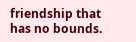friendship that has no bounds.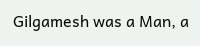Gilgamesh was a Man, a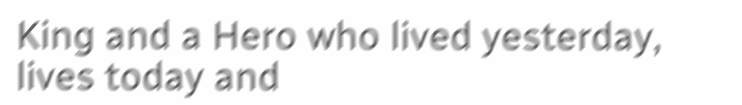King and a Hero who lived yesterday, lives today and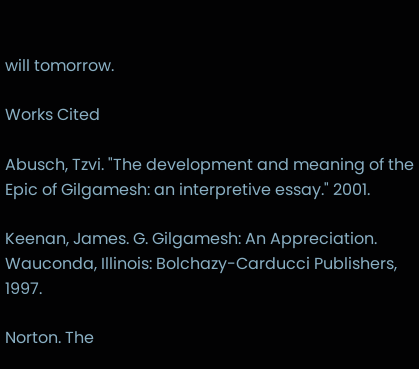will tomorrow.

Works Cited

Abusch, Tzvi. "The development and meaning of the Epic of Gilgamesh: an interpretive essay." 2001.

Keenan, James. G. Gilgamesh: An Appreciation. Wauconda, Illinois: Bolchazy-Carducci Publishers, 1997.

Norton. The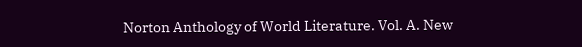Norton Anthology of World Literature. Vol. A. New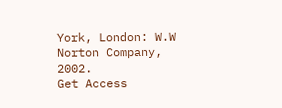York, London: W.W Norton Company, 2002.
Get Access